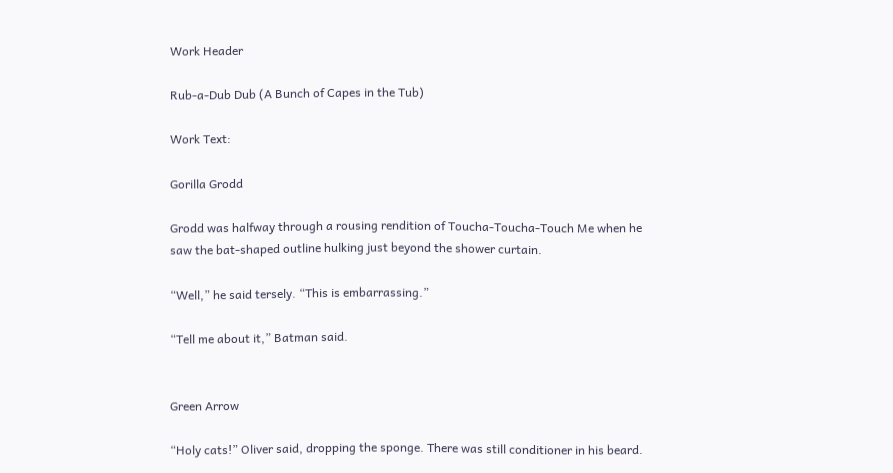Work Header

Rub-a-Dub Dub (A Bunch of Capes in the Tub)

Work Text:

Gorilla Grodd

Grodd was halfway through a rousing rendition of Toucha-Toucha-Touch Me when he saw the bat-shaped outline hulking just beyond the shower curtain.

“Well,” he said tersely. “This is embarrassing.”

“Tell me about it,” Batman said.


Green Arrow

“Holy cats!” Oliver said, dropping the sponge. There was still conditioner in his beard.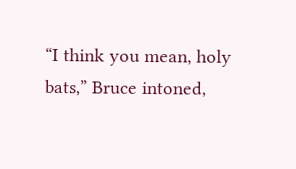“I think you mean, holy bats,” Bruce intoned,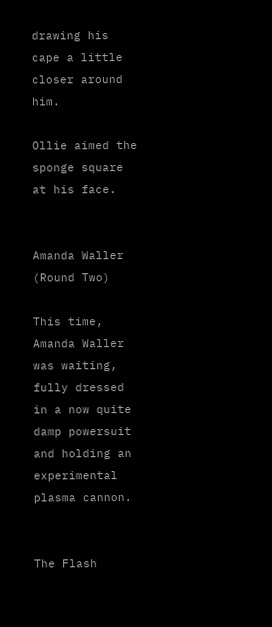drawing his cape a little closer around him.

Ollie aimed the sponge square at his face.


Amanda Waller (Round Two)

This time, Amanda Waller was waiting, fully dressed in a now quite damp powersuit and holding an experimental plasma cannon.


The Flash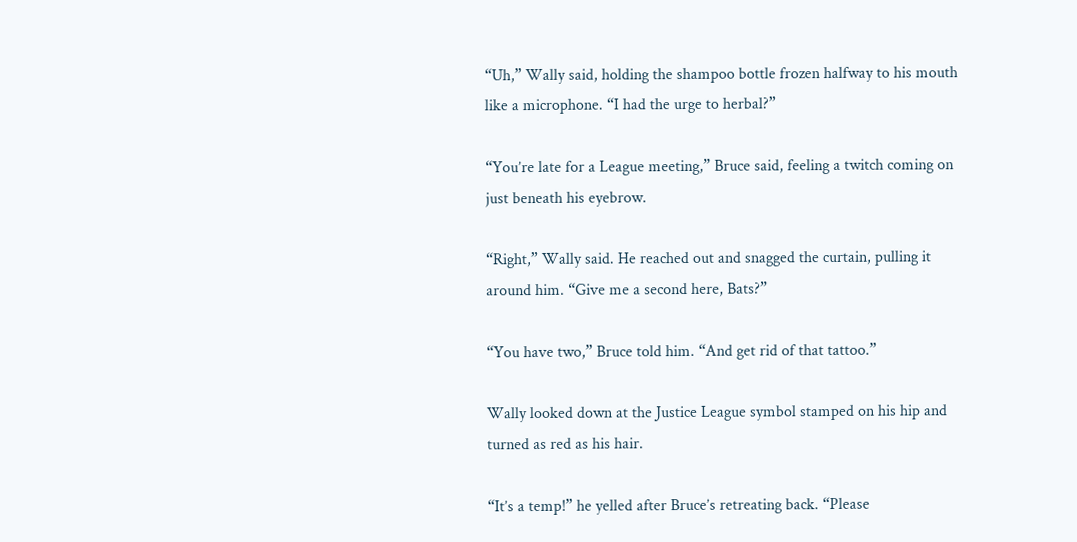“Uh,” Wally said, holding the shampoo bottle frozen halfway to his mouth like a microphone. “I had the urge to herbal?”

“You’re late for a League meeting,” Bruce said, feeling a twitch coming on just beneath his eyebrow.

“Right,” Wally said. He reached out and snagged the curtain, pulling it around him. “Give me a second here, Bats?”

“You have two,” Bruce told him. “And get rid of that tattoo.”

Wally looked down at the Justice League symbol stamped on his hip and turned as red as his hair.

“It’s a temp!” he yelled after Bruce’s retreating back. “Please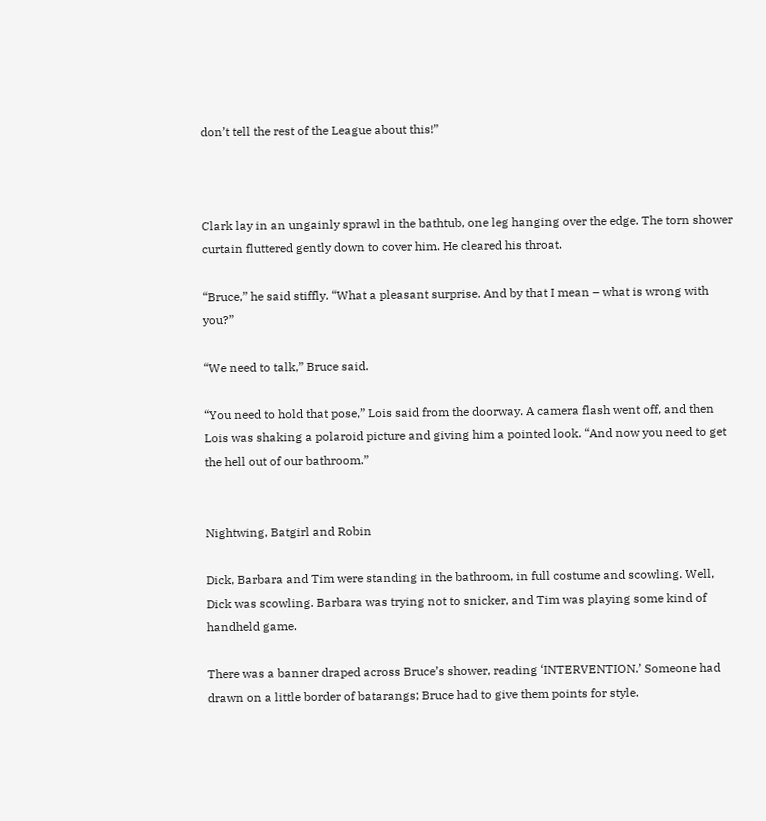don’t tell the rest of the League about this!”



Clark lay in an ungainly sprawl in the bathtub, one leg hanging over the edge. The torn shower curtain fluttered gently down to cover him. He cleared his throat.

“Bruce,” he said stiffly. “What a pleasant surprise. And by that I mean – what is wrong with you?”

“We need to talk,” Bruce said.

“You need to hold that pose,” Lois said from the doorway. A camera flash went off, and then Lois was shaking a polaroid picture and giving him a pointed look. “And now you need to get the hell out of our bathroom.”


Nightwing, Batgirl and Robin

Dick, Barbara and Tim were standing in the bathroom, in full costume and scowling. Well, Dick was scowling. Barbara was trying not to snicker, and Tim was playing some kind of handheld game.

There was a banner draped across Bruce’s shower, reading ‘INTERVENTION.’ Someone had drawn on a little border of batarangs; Bruce had to give them points for style.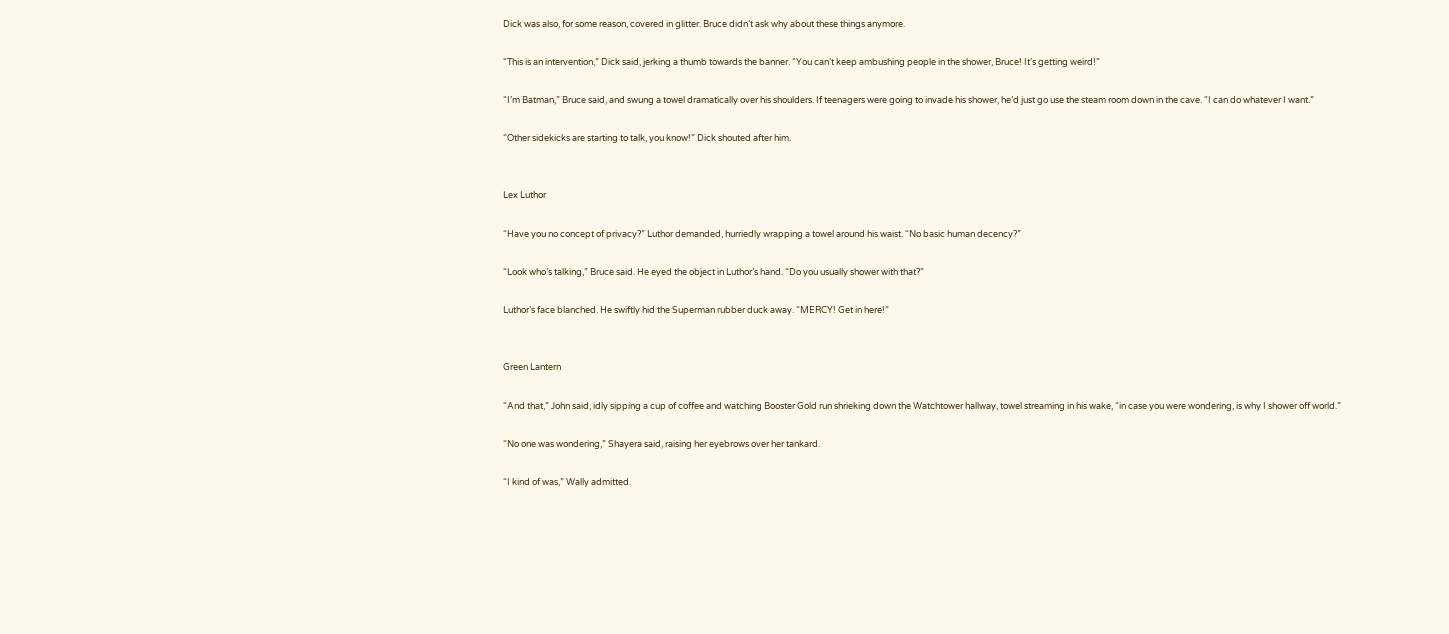Dick was also, for some reason, covered in glitter. Bruce didn’t ask why about these things anymore.

“This is an intervention,” Dick said, jerking a thumb towards the banner. “You can’t keep ambushing people in the shower, Bruce! It’s getting weird!”

“I’m Batman,” Bruce said, and swung a towel dramatically over his shoulders. If teenagers were going to invade his shower, he’d just go use the steam room down in the cave. “I can do whatever I want.”

“Other sidekicks are starting to talk, you know!” Dick shouted after him.


Lex Luthor

“Have you no concept of privacy?” Luthor demanded, hurriedly wrapping a towel around his waist. “No basic human decency?”

“Look who’s talking,” Bruce said. He eyed the object in Luthor’s hand. “Do you usually shower with that?”

Luthor’s face blanched. He swiftly hid the Superman rubber duck away. “MERCY! Get in here!”


Green Lantern

“And that,” John said, idly sipping a cup of coffee and watching Booster Gold run shrieking down the Watchtower hallway, towel streaming in his wake, “in case you were wondering, is why I shower off world.”

“No one was wondering,” Shayera said, raising her eyebrows over her tankard.

“I kind of was,” Wally admitted.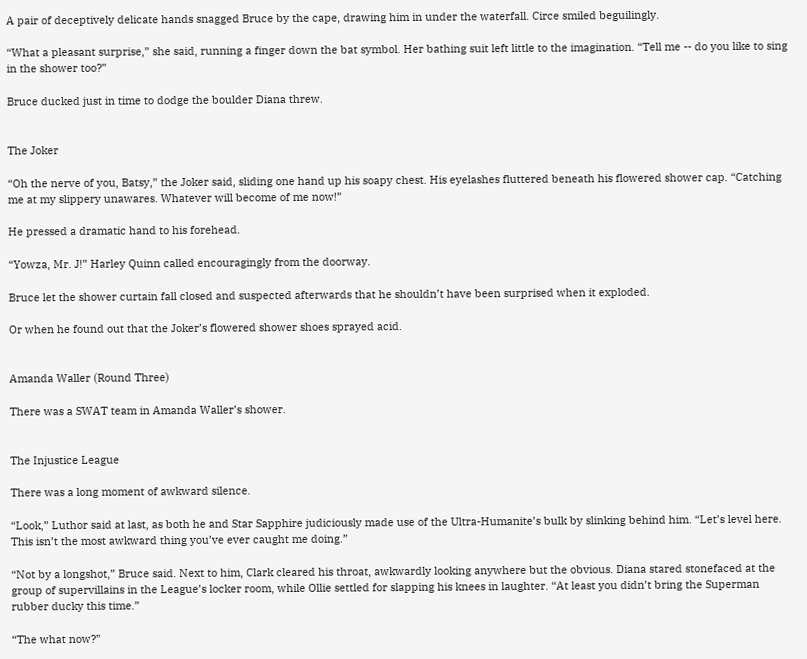A pair of deceptively delicate hands snagged Bruce by the cape, drawing him in under the waterfall. Circe smiled beguilingly.

“What a pleasant surprise,” she said, running a finger down the bat symbol. Her bathing suit left little to the imagination. “Tell me -- do you like to sing in the shower too?”

Bruce ducked just in time to dodge the boulder Diana threw.


The Joker

“Oh the nerve of you, Batsy,” the Joker said, sliding one hand up his soapy chest. His eyelashes fluttered beneath his flowered shower cap. “Catching me at my slippery unawares. Whatever will become of me now!”

He pressed a dramatic hand to his forehead.

“Yowza, Mr. J!” Harley Quinn called encouragingly from the doorway.

Bruce let the shower curtain fall closed and suspected afterwards that he shouldn’t have been surprised when it exploded.

Or when he found out that the Joker’s flowered shower shoes sprayed acid.


Amanda Waller (Round Three)

There was a SWAT team in Amanda Waller’s shower.


The Injustice League

There was a long moment of awkward silence.

“Look,” Luthor said at last, as both he and Star Sapphire judiciously made use of the Ultra-Humanite’s bulk by slinking behind him. “Let’s level here. This isn’t the most awkward thing you’ve ever caught me doing.”

“Not by a longshot,” Bruce said. Next to him, Clark cleared his throat, awkwardly looking anywhere but the obvious. Diana stared stonefaced at the group of supervillains in the League’s locker room, while Ollie settled for slapping his knees in laughter. “At least you didn’t bring the Superman rubber ducky this time.”

“The what now?”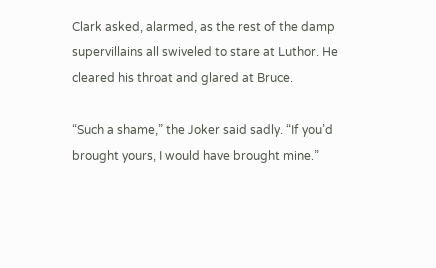Clark asked, alarmed, as the rest of the damp supervillains all swiveled to stare at Luthor. He cleared his throat and glared at Bruce.

“Such a shame,” the Joker said sadly. “If you’d brought yours, I would have brought mine.”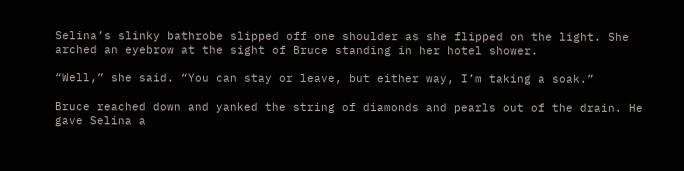Selina’s slinky bathrobe slipped off one shoulder as she flipped on the light. She arched an eyebrow at the sight of Bruce standing in her hotel shower.

“Well,” she said. “You can stay or leave, but either way, I’m taking a soak.”

Bruce reached down and yanked the string of diamonds and pearls out of the drain. He gave Selina a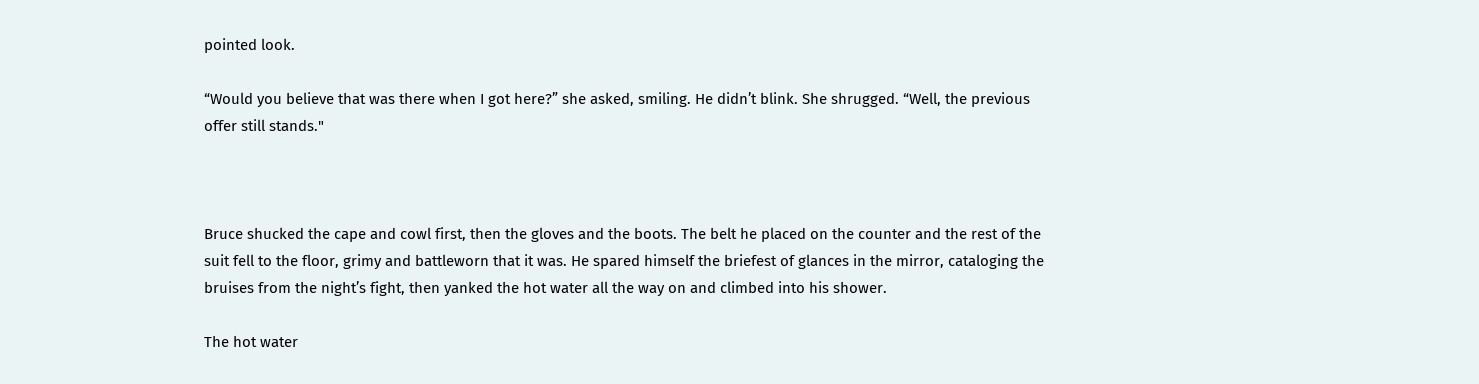pointed look.

“Would you believe that was there when I got here?” she asked, smiling. He didn’t blink. She shrugged. “Well, the previous offer still stands."



Bruce shucked the cape and cowl first, then the gloves and the boots. The belt he placed on the counter and the rest of the suit fell to the floor, grimy and battleworn that it was. He spared himself the briefest of glances in the mirror, cataloging the bruises from the night’s fight, then yanked the hot water all the way on and climbed into his shower.

The hot water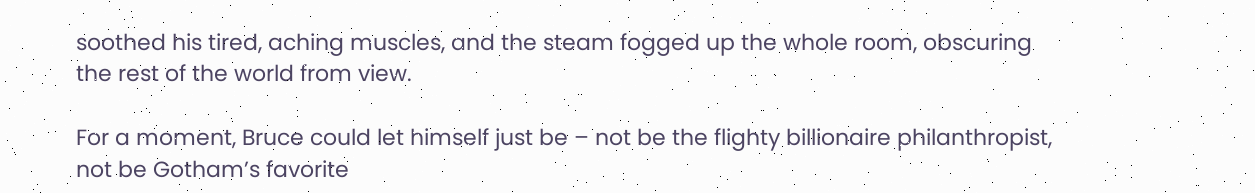soothed his tired, aching muscles, and the steam fogged up the whole room, obscuring the rest of the world from view.

For a moment, Bruce could let himself just be – not be the flighty billionaire philanthropist, not be Gotham’s favorite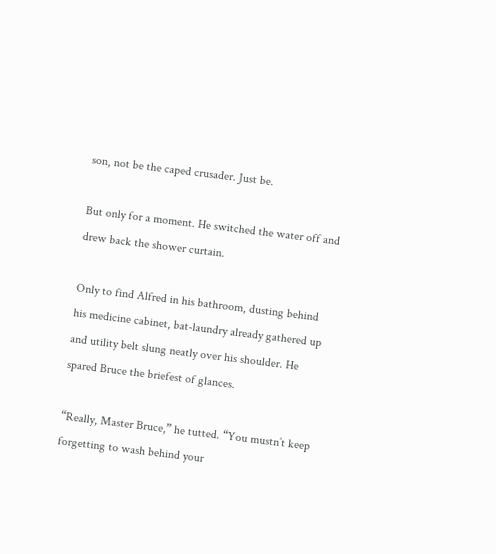son, not be the caped crusader. Just be.

But only for a moment. He switched the water off and drew back the shower curtain.

Only to find Alfred in his bathroom, dusting behind his medicine cabinet, bat-laundry already gathered up and utility belt slung neatly over his shoulder. He spared Bruce the briefest of glances.

“Really, Master Bruce,” he tutted. “You mustn’t keep forgetting to wash behind your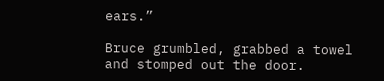ears.”

Bruce grumbled, grabbed a towel and stomped out the door.